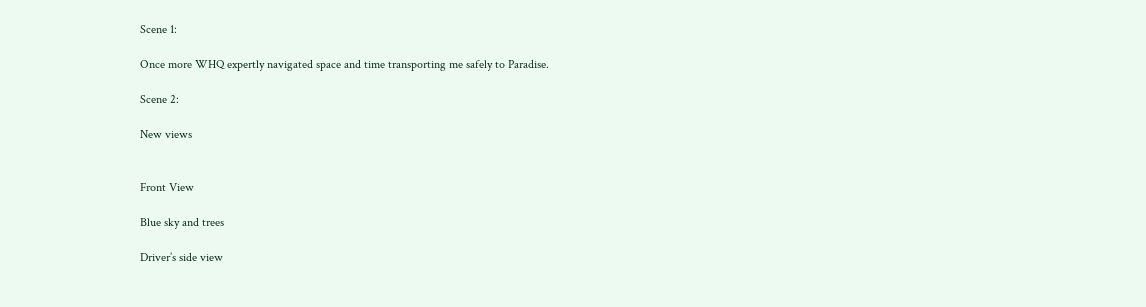Scene 1:

Once more WHQ expertly navigated space and time transporting me safely to Paradise.

Scene 2:

New views


Front View

Blue sky and trees

Driver’s side view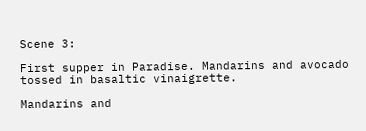Scene 3:

First supper in Paradise. Mandarins and avocado tossed in basaltic vinaigrette.

Mandarins and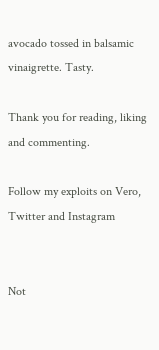avocado tossed in balsamic vinaigrette. Tasty.

Thank you for reading, liking and commenting.

Follow my exploits on Vero, Twitter and Instagram


Not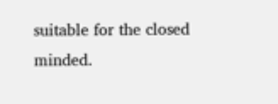suitable for the closed minded.